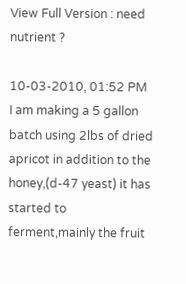View Full Version : need nutrient ?

10-03-2010, 01:52 PM
I am making a 5 gallon batch using 2lbs of dried apricot in addition to the honey,(d-47 yeast) it has started to ferment,mainly the fruit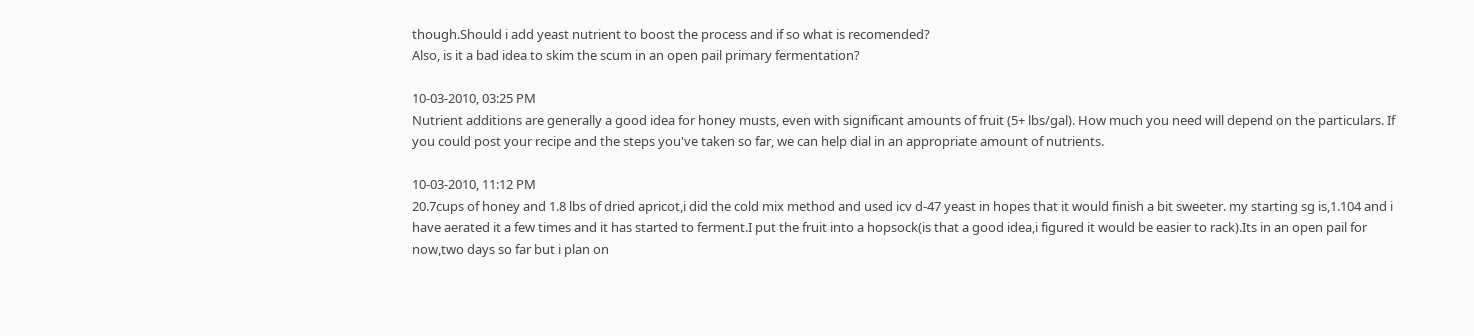though.Should i add yeast nutrient to boost the process and if so what is recomended?
Also, is it a bad idea to skim the scum in an open pail primary fermentation?

10-03-2010, 03:25 PM
Nutrient additions are generally a good idea for honey musts, even with significant amounts of fruit (5+ lbs/gal). How much you need will depend on the particulars. If you could post your recipe and the steps you've taken so far, we can help dial in an appropriate amount of nutrients.

10-03-2010, 11:12 PM
20.7cups of honey and 1.8 lbs of dried apricot,i did the cold mix method and used icv d-47 yeast in hopes that it would finish a bit sweeter. my starting sg is,1.104 and i have aerated it a few times and it has started to ferment.I put the fruit into a hopsock(is that a good idea,i figured it would be easier to rack).Its in an open pail for now,two days so far but i plan on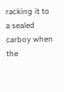racking it to a sealed carboy when the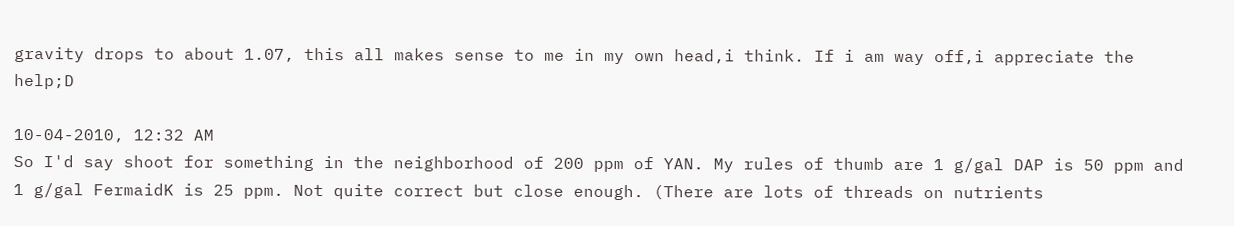gravity drops to about 1.07, this all makes sense to me in my own head,i think. If i am way off,i appreciate the help;D

10-04-2010, 12:32 AM
So I'd say shoot for something in the neighborhood of 200 ppm of YAN. My rules of thumb are 1 g/gal DAP is 50 ppm and 1 g/gal FermaidK is 25 ppm. Not quite correct but close enough. (There are lots of threads on nutrients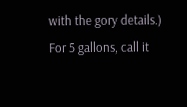with the gory details.) For 5 gallons, call it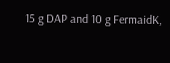15 g DAP and 10 g FermaidK,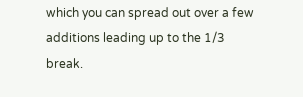which you can spread out over a few additions leading up to the 1/3 break.